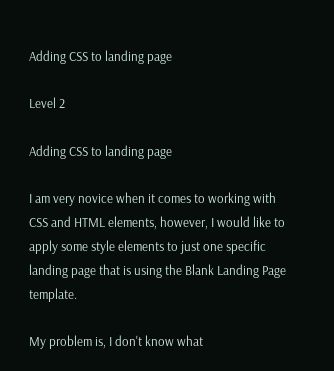Adding CSS to landing page

Level 2

Adding CSS to landing page

I am very novice when it comes to working with CSS and HTML elements, however, I would like to apply some style elements to just one specific landing page that is using the Blank Landing Page template.

My problem is, I don't know what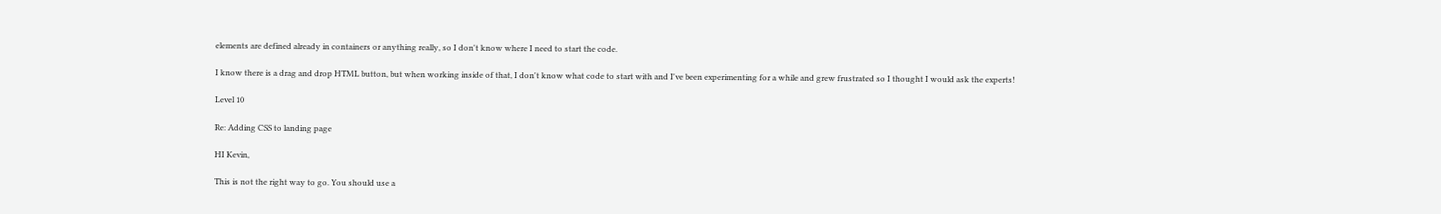elements are defined already in containers or anything really, so I don't know where I need to start the code.

I know there is a drag and drop HTML button, but when working inside of that, I don't know what code to start with and I've been experimenting for a while and grew frustrated so I thought I would ask the experts!

Level 10

Re: Adding CSS to landing page

HI Kevin,

This is not the right way to go. You should use a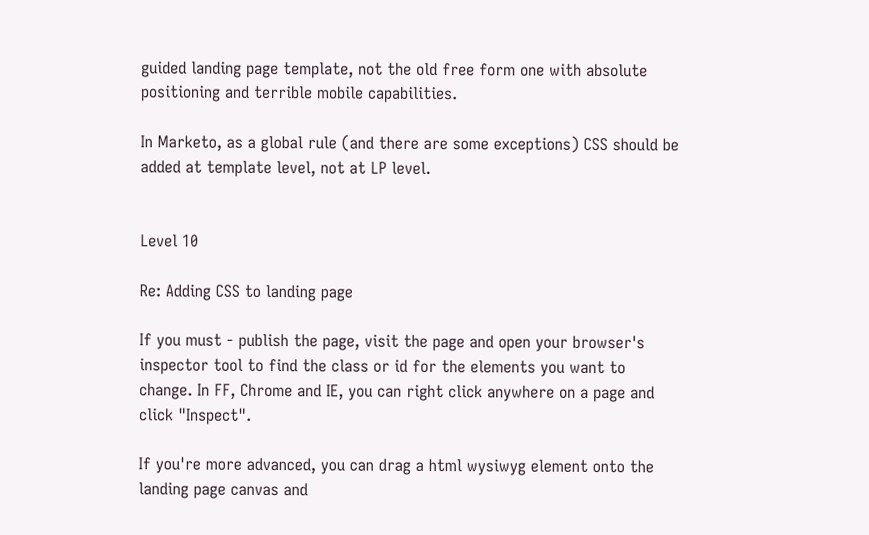guided landing page template, not the old free form one with absolute positioning and terrible mobile capabilities.

In Marketo, as a global rule (and there are some exceptions) CSS should be added at template level, not at LP level.


Level 10

Re: Adding CSS to landing page

If you must - publish the page, visit the page and open your browser's inspector tool to find the class or id for the elements you want to change. In FF, Chrome and IE, you can right click anywhere on a page and click "Inspect".

If you're more advanced, you can drag a html wysiwyg element onto the landing page canvas and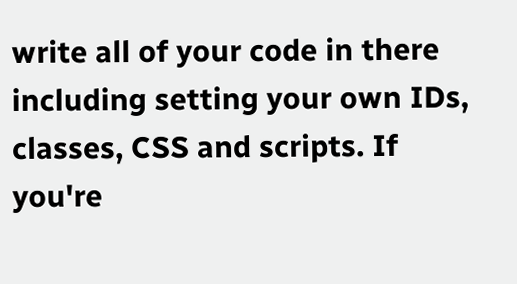write all of your code in there including setting your own IDs, classes, CSS and scripts. If you're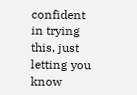confident in trying this, just letting you know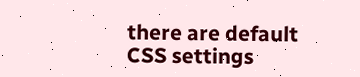there are default CSS settings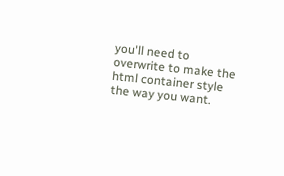you'll need to overwrite to make the html container style the way you want.